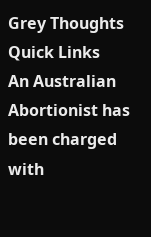Grey Thoughts
Quick Links
An Australian Abortionist has been charged with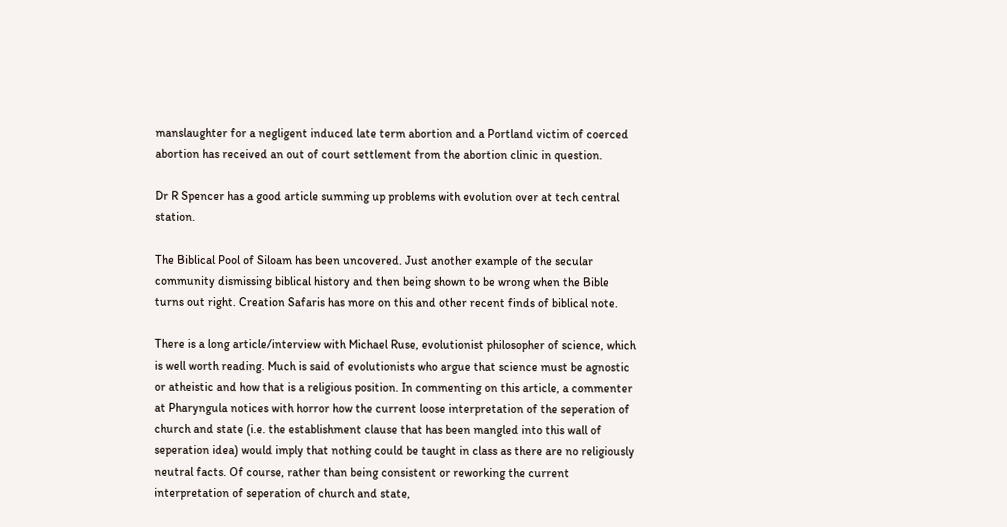manslaughter for a negligent induced late term abortion and a Portland victim of coerced abortion has received an out of court settlement from the abortion clinic in question.

Dr R Spencer has a good article summing up problems with evolution over at tech central station.

The Biblical Pool of Siloam has been uncovered. Just another example of the secular community dismissing biblical history and then being shown to be wrong when the Bible turns out right. Creation Safaris has more on this and other recent finds of biblical note.

There is a long article/interview with Michael Ruse, evolutionist philosopher of science, which is well worth reading. Much is said of evolutionists who argue that science must be agnostic or atheistic and how that is a religious position. In commenting on this article, a commenter at Pharyngula notices with horror how the current loose interpretation of the seperation of church and state (i.e. the establishment clause that has been mangled into this wall of seperation idea) would imply that nothing could be taught in class as there are no religiously neutral facts. Of course, rather than being consistent or reworking the current interpretation of seperation of church and state,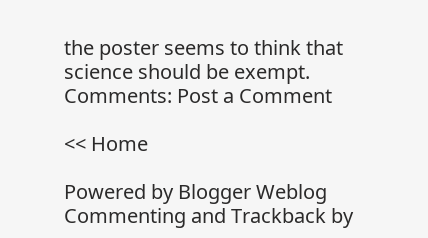the poster seems to think that science should be exempt.
Comments: Post a Comment

<< Home

Powered by Blogger Weblog Commenting and Trackback by